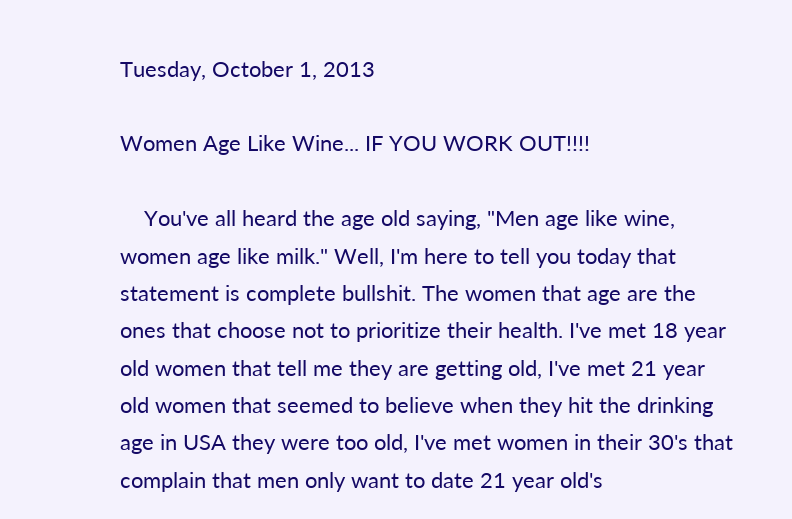Tuesday, October 1, 2013

Women Age Like Wine... IF YOU WORK OUT!!!!

    You've all heard the age old saying, "Men age like wine, women age like milk." Well, I'm here to tell you today that statement is complete bullshit. The women that age are the ones that choose not to prioritize their health. I've met 18 year old women that tell me they are getting old, I've met 21 year old women that seemed to believe when they hit the drinking age in USA they were too old, I've met women in their 30's that complain that men only want to date 21 year old's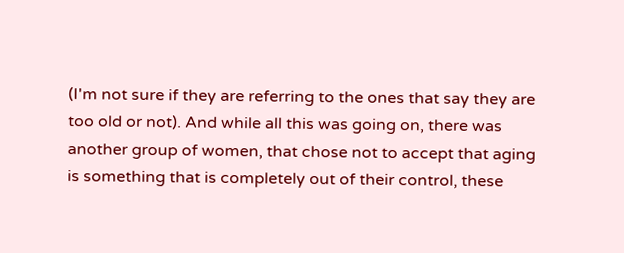(I'm not sure if they are referring to the ones that say they are too old or not). And while all this was going on, there was another group of women, that chose not to accept that aging is something that is completely out of their control, these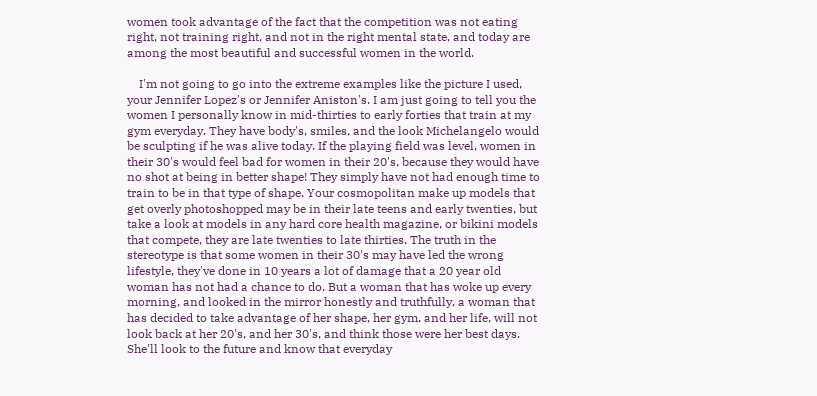women took advantage of the fact that the competition was not eating right, not training right, and not in the right mental state, and today are among the most beautiful and successful women in the world.

    I'm not going to go into the extreme examples like the picture I used, your Jennifer Lopez's or Jennifer Aniston's. I am just going to tell you the women I personally know in mid-thirties to early forties that train at my gym everyday. They have body's, smiles, and the look Michelangelo would be sculpting if he was alive today. If the playing field was level, women in their 30's would feel bad for women in their 20's, because they would have no shot at being in better shape! They simply have not had enough time to train to be in that type of shape. Your cosmopolitan make up models that get overly photoshopped may be in their late teens and early twenties, but take a look at models in any hard core health magazine, or bikini models that compete, they are late twenties to late thirties. The truth in the stereotype is that some women in their 30's may have led the wrong lifestyle, they've done in 10 years a lot of damage that a 20 year old woman has not had a chance to do. But a woman that has woke up every morning, and looked in the mirror honestly and truthfully, a woman that has decided to take advantage of her shape, her gym, and her life, will not look back at her 20's, and her 30's, and think those were her best days. She'll look to the future and know that everyday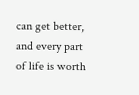can get better, and every part of life is worth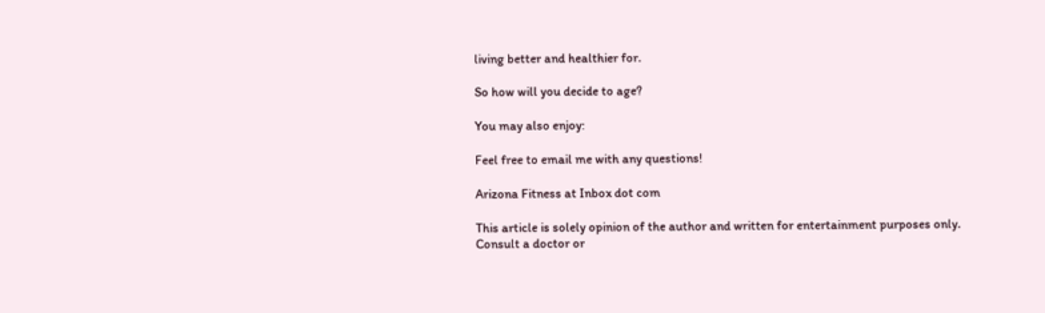living better and healthier for.

So how will you decide to age?

You may also enjoy:

Feel free to email me with any questions!

Arizona Fitness at Inbox dot com

This article is solely opinion of the author and written for entertainment purposes only.
Consult a doctor or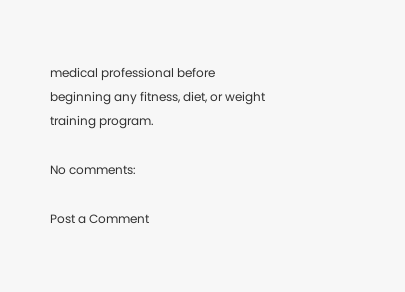medical professional before beginning any fitness, diet, or weight training program.

No comments:

Post a Comment